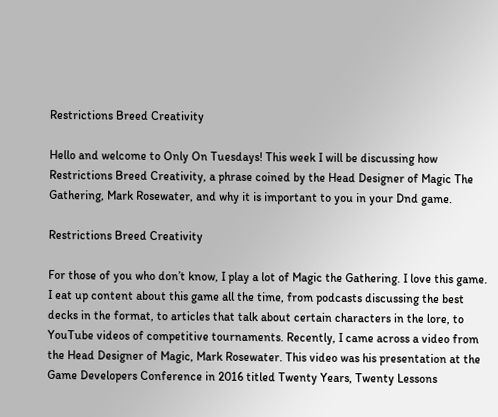Restrictions Breed Creativity

Hello and welcome to Only On Tuesdays! This week I will be discussing how Restrictions Breed Creativity, a phrase coined by the Head Designer of Magic The Gathering, Mark Rosewater, and why it is important to you in your Dnd game.

Restrictions Breed Creativity

For those of you who don’t know, I play a lot of Magic the Gathering. I love this game. I eat up content about this game all the time, from podcasts discussing the best decks in the format, to articles that talk about certain characters in the lore, to YouTube videos of competitive tournaments. Recently, I came across a video from the Head Designer of Magic, Mark Rosewater. This video was his presentation at the Game Developers Conference in 2016 titled Twenty Years, Twenty Lessons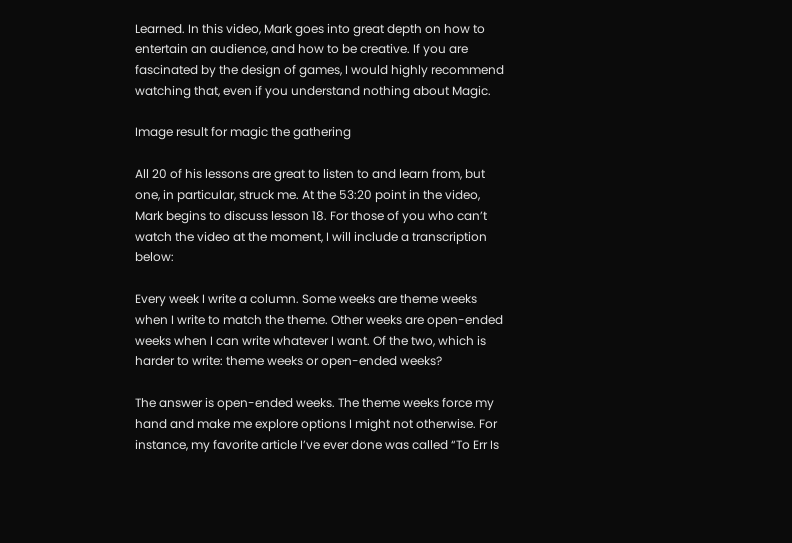Learned. In this video, Mark goes into great depth on how to entertain an audience, and how to be creative. If you are fascinated by the design of games, I would highly recommend watching that, even if you understand nothing about Magic.

Image result for magic the gathering

All 20 of his lessons are great to listen to and learn from, but one, in particular, struck me. At the 53:20 point in the video, Mark begins to discuss lesson 18. For those of you who can’t watch the video at the moment, I will include a transcription below:

Every week I write a column. Some weeks are theme weeks when I write to match the theme. Other weeks are open-ended weeks when I can write whatever I want. Of the two, which is harder to write: theme weeks or open-ended weeks?

The answer is open-ended weeks. The theme weeks force my hand and make me explore options I might not otherwise. For instance, my favorite article I’ve ever done was called “To Err Is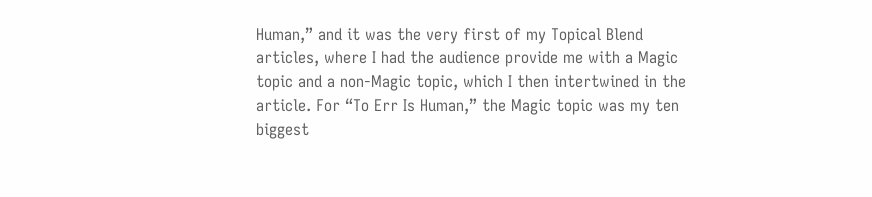Human,” and it was the very first of my Topical Blend articles, where I had the audience provide me with a Magic topic and a non-Magic topic, which I then intertwined in the article. For “To Err Is Human,” the Magic topic was my ten biggest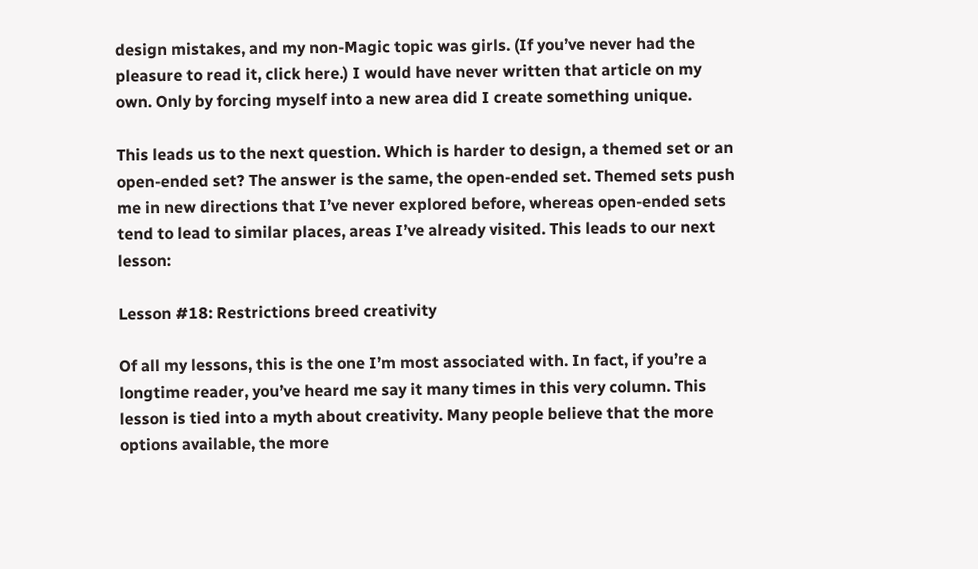design mistakes, and my non-Magic topic was girls. (If you’ve never had the pleasure to read it, click here.) I would have never written that article on my own. Only by forcing myself into a new area did I create something unique.

This leads us to the next question. Which is harder to design, a themed set or an open-ended set? The answer is the same, the open-ended set. Themed sets push me in new directions that I’ve never explored before, whereas open-ended sets tend to lead to similar places, areas I’ve already visited. This leads to our next lesson:

Lesson #18: Restrictions breed creativity

Of all my lessons, this is the one I’m most associated with. In fact, if you’re a longtime reader, you’ve heard me say it many times in this very column. This lesson is tied into a myth about creativity. Many people believe that the more options available, the more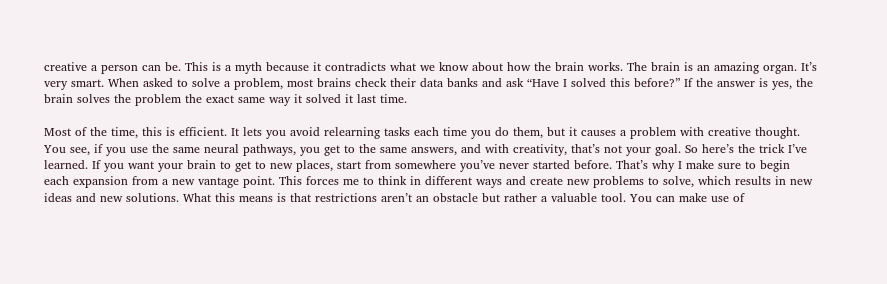creative a person can be. This is a myth because it contradicts what we know about how the brain works. The brain is an amazing organ. It’s very smart. When asked to solve a problem, most brains check their data banks and ask “Have I solved this before?” If the answer is yes, the brain solves the problem the exact same way it solved it last time.

Most of the time, this is efficient. It lets you avoid relearning tasks each time you do them, but it causes a problem with creative thought. You see, if you use the same neural pathways, you get to the same answers, and with creativity, that’s not your goal. So here’s the trick I’ve learned. If you want your brain to get to new places, start from somewhere you’ve never started before. That’s why I make sure to begin each expansion from a new vantage point. This forces me to think in different ways and create new problems to solve, which results in new ideas and new solutions. What this means is that restrictions aren’t an obstacle but rather a valuable tool. You can make use of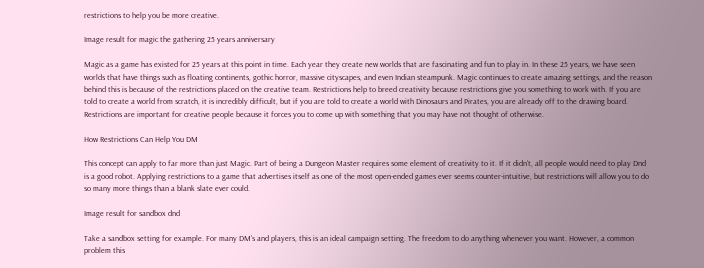restrictions to help you be more creative.

Image result for magic the gathering 25 years anniversary

Magic as a game has existed for 25 years at this point in time. Each year they create new worlds that are fascinating and fun to play in. In these 25 years, we have seen worlds that have things such as floating continents, gothic horror, massive cityscapes, and even Indian steampunk. Magic continues to create amazing settings, and the reason behind this is because of the restrictions placed on the creative team. Restrictions help to breed creativity because restrictions give you something to work with. If you are told to create a world from scratch, it is incredibly difficult, but if you are told to create a world with Dinosaurs and Pirates, you are already off to the drawing board. Restrictions are important for creative people because it forces you to come up with something that you may have not thought of otherwise.

How Restrictions Can Help You DM

This concept can apply to far more than just Magic. Part of being a Dungeon Master requires some element of creativity to it. If it didn’t, all people would need to play Dnd is a good robot. Applying restrictions to a game that advertises itself as one of the most open-ended games ever seems counter-intuitive, but restrictions will allow you to do so many more things than a blank slate ever could.

Image result for sandbox dnd

Take a sandbox setting for example. For many DM’s and players, this is an ideal campaign setting. The freedom to do anything whenever you want. However, a common problem this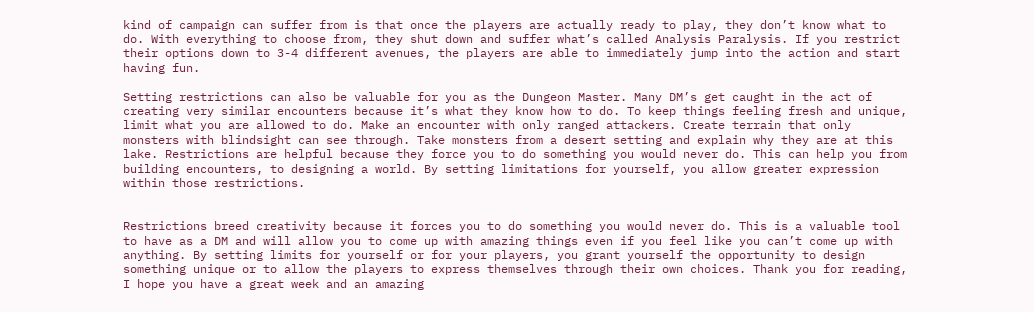kind of campaign can suffer from is that once the players are actually ready to play, they don’t know what to do. With everything to choose from, they shut down and suffer what’s called Analysis Paralysis. If you restrict their options down to 3-4 different avenues, the players are able to immediately jump into the action and start having fun.

Setting restrictions can also be valuable for you as the Dungeon Master. Many DM’s get caught in the act of creating very similar encounters because it’s what they know how to do. To keep things feeling fresh and unique, limit what you are allowed to do. Make an encounter with only ranged attackers. Create terrain that only monsters with blindsight can see through. Take monsters from a desert setting and explain why they are at this lake. Restrictions are helpful because they force you to do something you would never do. This can help you from building encounters, to designing a world. By setting limitations for yourself, you allow greater expression within those restrictions.


Restrictions breed creativity because it forces you to do something you would never do. This is a valuable tool to have as a DM and will allow you to come up with amazing things even if you feel like you can’t come up with anything. By setting limits for yourself or for your players, you grant yourself the opportunity to design something unique or to allow the players to express themselves through their own choices. Thank you for reading, I hope you have a great week and an amazing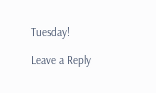Tuesday!

Leave a Reply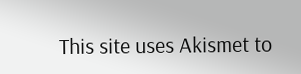This site uses Akismet to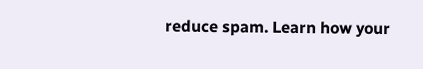reduce spam. Learn how your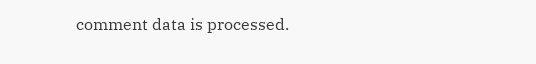comment data is processed.